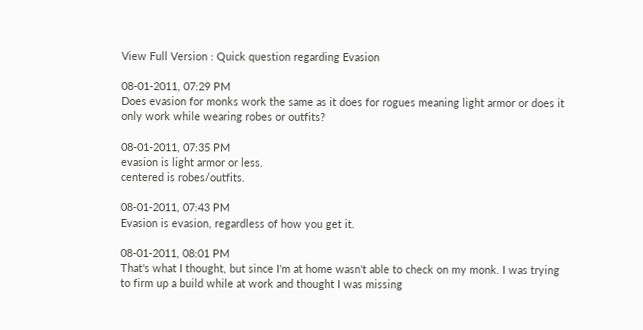View Full Version : Quick question regarding Evasion

08-01-2011, 07:29 PM
Does evasion for monks work the same as it does for rogues meaning light armor or does it only work while wearing robes or outfits?

08-01-2011, 07:35 PM
evasion is light armor or less.
centered is robes/outfits.

08-01-2011, 07:43 PM
Evasion is evasion, regardless of how you get it.

08-01-2011, 08:01 PM
That's what I thought, but since I'm at home wasn't able to check on my monk. I was trying to firm up a build while at work and thought I was missing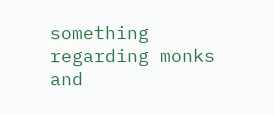something regarding monks and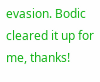evasion. Bodic cleared it up for me, thanks!